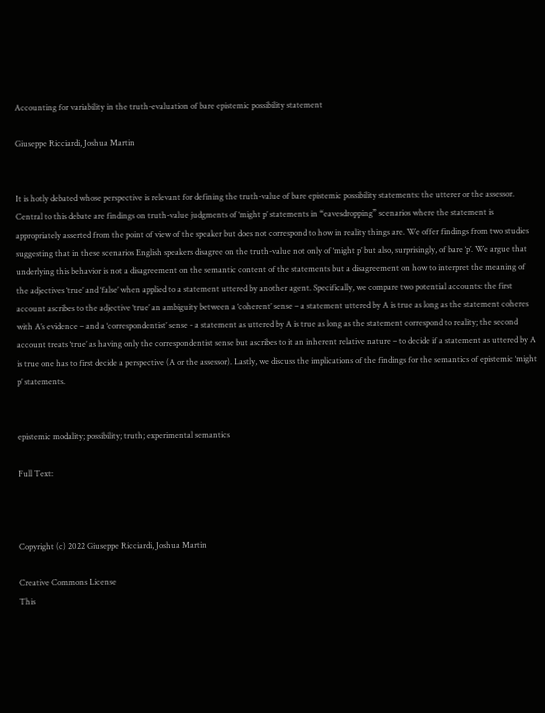Accounting for variability in the truth-evaluation of bare epistemic possibility statement

Giuseppe Ricciardi, Joshua Martin


It is hotly debated whose perspective is relevant for defining the truth-value of bare epistemic possibility statements: the utterer or the assessor. Central to this debate are findings on truth-value judgments of ‘might p’ statements in “eavesdropping” scenarios where the statement is appropriately asserted from the point of view of the speaker but does not correspond to how in reality things are. We offer findings from two studies suggesting that in these scenarios English speakers disagree on the truth-value not only of ‘might p’ but also, surprisingly, of bare ‘p’. We argue that underlying this behavior is not a disagreement on the semantic content of the statements but a disagreement on how to interpret the meaning of the adjectives ‘true’ and ‘false’ when applied to a statement uttered by another agent. Specifically, we compare two potential accounts: the first account ascribes to the adjective ‘true’ an ambiguity between a ‘coherent’ sense – a statement uttered by A is true as long as the statement coheres with A’s evidence – and a ‘correspondentist’ sense - a statement as uttered by A is true as long as the statement correspond to reality; the second account treats ‘true’ as having only the correspondentist sense but ascribes to it an inherent relative nature – to decide if a statement as uttered by A is true one has to first decide a perspective (A or the assessor). Lastly, we discuss the implications of the findings for the semantics of epistemic ‘might p’ statements.


epistemic modality; possibility; truth; experimental semantics

Full Text:



Copyright (c) 2022 Giuseppe Ricciardi, Joshua Martin

Creative Commons License
This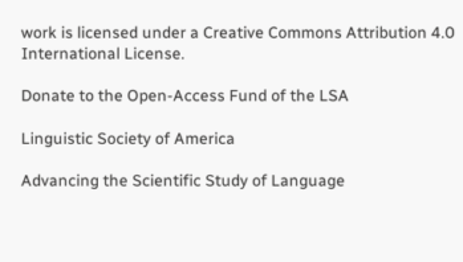work is licensed under a Creative Commons Attribution 4.0 International License.

Donate to the Open-Access Fund of the LSA

Linguistic Society of America

Advancing the Scientific Study of Language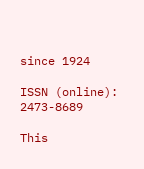since 1924

ISSN (online): 2473-8689

This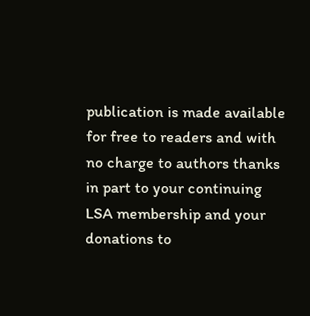publication is made available for free to readers and with no charge to authors thanks in part to your continuing LSA membership and your donations to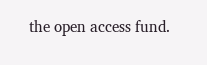the open access fund.